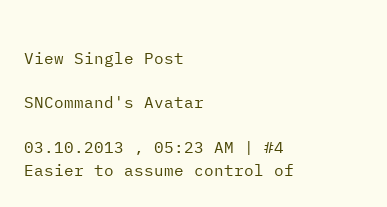View Single Post

SNCommand's Avatar

03.10.2013 , 05:23 AM | #4
Easier to assume control of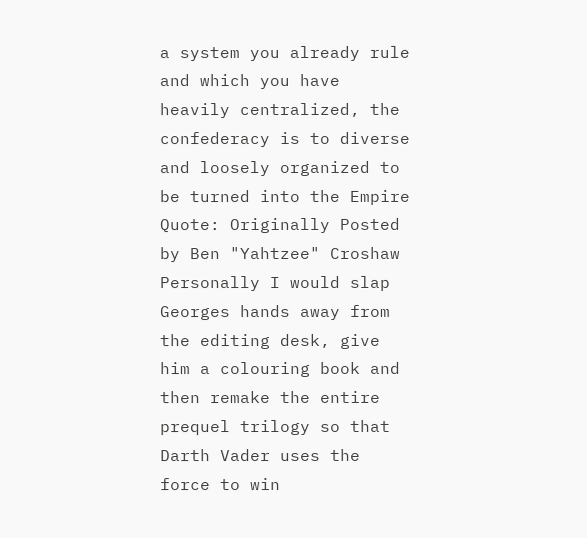a system you already rule and which you have heavily centralized, the confederacy is to diverse and loosely organized to be turned into the Empire
Quote: Originally Posted by Ben "Yahtzee" Croshaw
Personally I would slap Georges hands away from the editing desk, give him a colouring book and then remake the entire prequel trilogy so that Darth Vader uses the force to win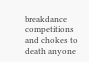breakdance competitions and chokes to death anyone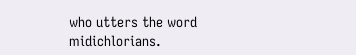who utters the word midichlorians.